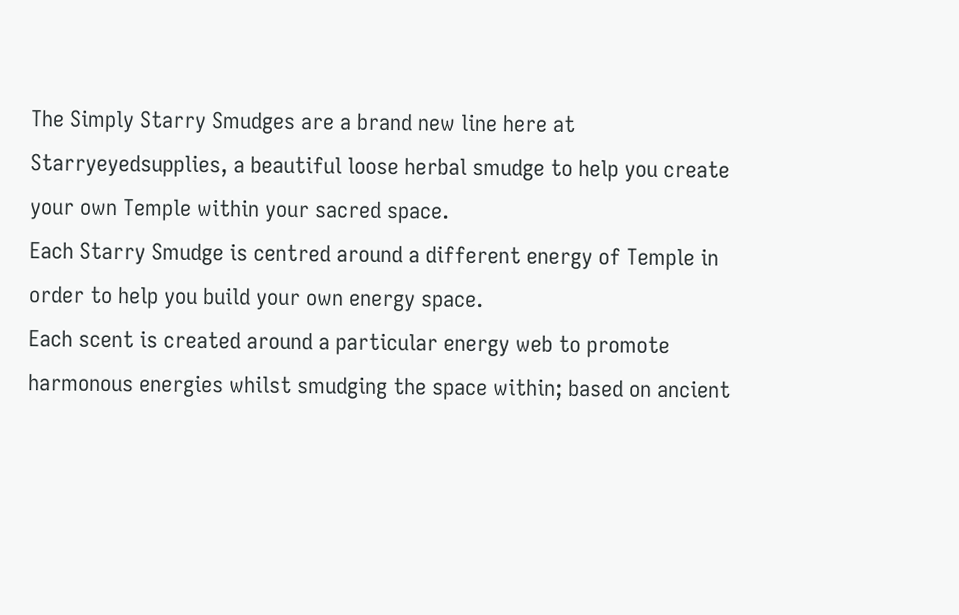The Simply Starry Smudges are a brand new line here at Starryeyedsupplies, a beautiful loose herbal smudge to help you create your own Temple within your sacred space.
Each Starry Smudge is centred around a different energy of Temple in order to help you build your own energy space.
Each scent is created around a particular energy web to promote harmonous energies whilst smudging the space within; based on ancient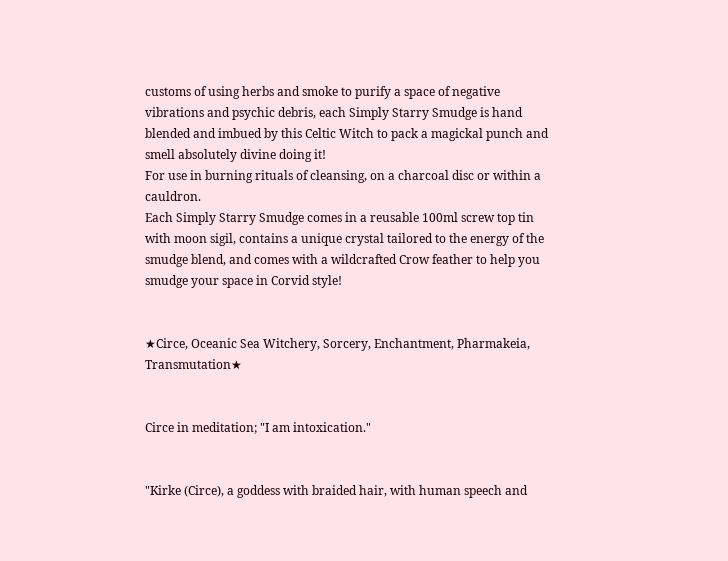customs of using herbs and smoke to purify a space of negative vibrations and psychic debris, each Simply Starry Smudge is hand blended and imbued by this Celtic Witch to pack a magickal punch and smell absolutely divine doing it!
For use in burning rituals of cleansing, on a charcoal disc or within a cauldron.
Each Simply Starry Smudge comes in a reusable 100ml screw top tin with moon sigil, contains a unique crystal tailored to the energy of the smudge blend, and comes with a wildcrafted Crow feather to help you smudge your space in Corvid style!


★Circe, Oceanic Sea Witchery, Sorcery, Enchantment, Pharmakeia, Transmutation★


Circe in meditation; "I am intoxication."


"Kirke (Circe), a goddess with braided hair, with human speech and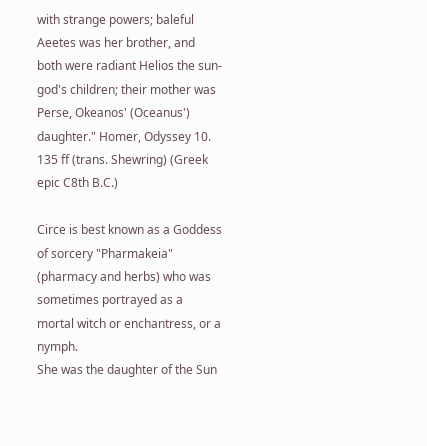with strange powers; baleful Aeetes was her brother, and both were radiant Helios the sun-god's children; their mother was Perse, Okeanos' (Oceanus') daughter." Homer, Odyssey 10. 135 ff (trans. Shewring) (Greek epic C8th B.C.)

Circe is best known as a Goddess of sorcery "Pharmakeia" (pharmacy and herbs) who was sometimes portrayed as a mortal witch or enchantress, or a nymph.
She was the daughter of the Sun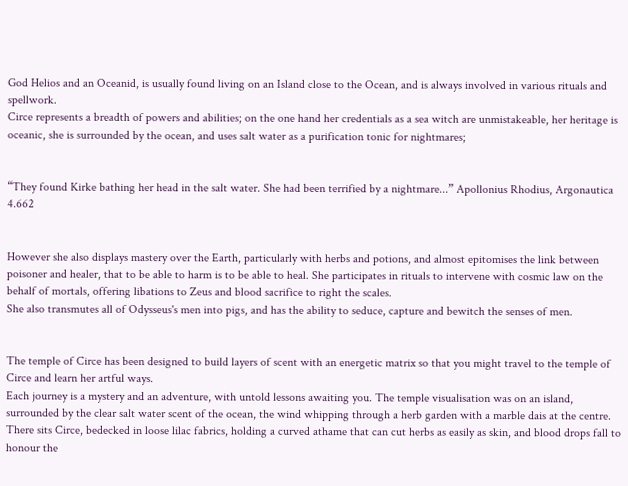God Helios and an Oceanid, is usually found living on an Island close to the Ocean, and is always involved in various rituals and spellwork.
Circe represents a breadth of powers and abilities; on the one hand her credentials as a sea witch are unmistakeable, her heritage is oceanic, she is surrounded by the ocean, and uses salt water as a purification tonic for nightmares;


“They found Kirke bathing her head in the salt water. She had been terrified by a nightmare...” Apollonius Rhodius, Argonautica 4.662


However she also displays mastery over the Earth, particularly with herbs and potions, and almost epitomises the link between poisoner and healer, that to be able to harm is to be able to heal. She participates in rituals to intervene with cosmic law on the behalf of mortals, offering libations to Zeus and blood sacrifice to right the scales.
She also transmutes all of Odysseus's men into pigs, and has the ability to seduce, capture and bewitch the senses of men.


The temple of Circe has been designed to build layers of scent with an energetic matrix so that you might travel to the temple of Circe and learn her artful ways.
Each journey is a mystery and an adventure, with untold lessons awaiting you. The temple visualisation was on an island, surrounded by the clear salt water scent of the ocean, the wind whipping through a herb garden with a marble dais at the centre.
There sits Circe, bedecked in loose lilac fabrics, holding a curved athame that can cut herbs as easily as skin, and blood drops fall to honour the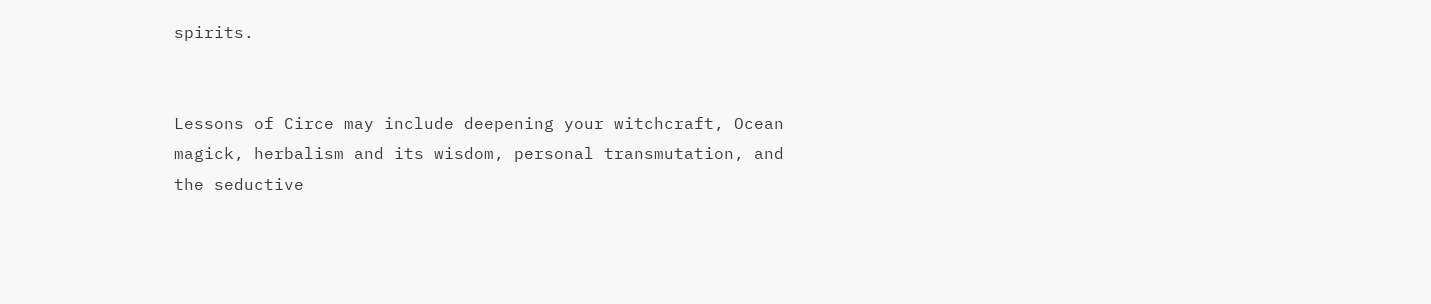spirits.


Lessons of Circe may include deepening your witchcraft, Ocean magick, herbalism and its wisdom, personal transmutation, and the seductive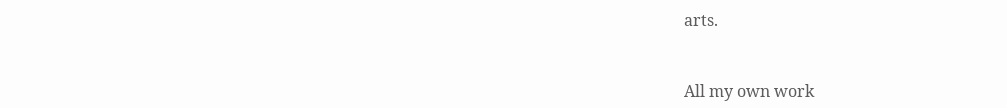arts.


All my own work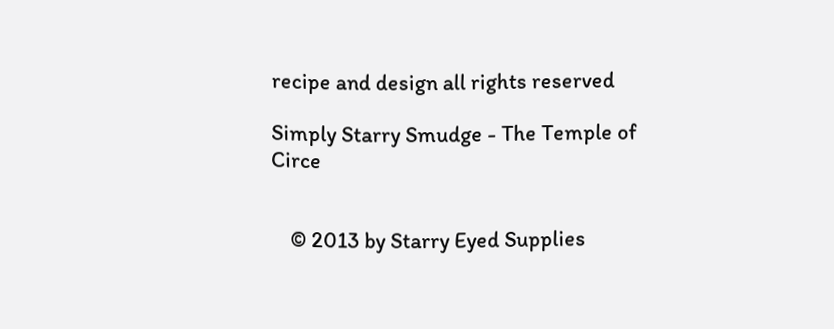recipe and design all rights reserved

Simply Starry Smudge - The Temple of Circe


    © 2013 by Starry Eyed Supplies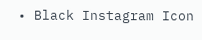• Black Instagram Icon